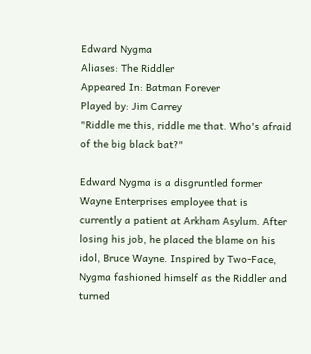Edward Nygma
Aliases: The Riddler
Appeared In: Batman Forever
Played by: Jim Carrey
"Riddle me this, riddle me that. Who's afraid of the big black bat?"

Edward Nygma is a disgruntled former Wayne Enterprises employee that is currently a patient at Arkham Asylum. After losing his job, he placed the blame on his idol, Bruce Wayne. Inspired by Two-Face, Nygma fashioned himself as the Riddler and turned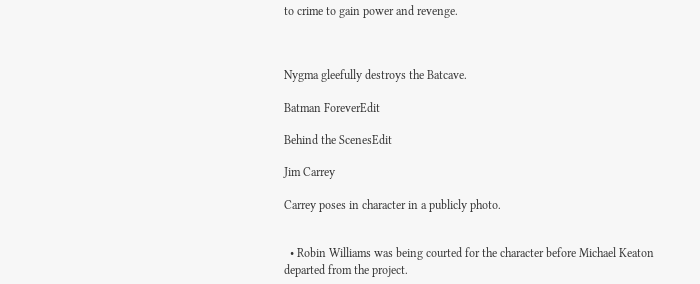to crime to gain power and revenge.



Nygma gleefully destroys the Batcave.

Batman ForeverEdit

Behind the ScenesEdit

Jim Carrey

Carrey poses in character in a publicly photo.


  • Robin Williams was being courted for the character before Michael Keaton departed from the project.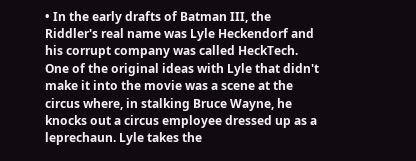• In the early drafts of Batman III, the Riddler's real name was Lyle Heckendorf and his corrupt company was called HeckTech. One of the original ideas with Lyle that didn't make it into the movie was a scene at the circus where, in stalking Bruce Wayne, he knocks out a circus employee dressed up as a leprechaun. Lyle takes the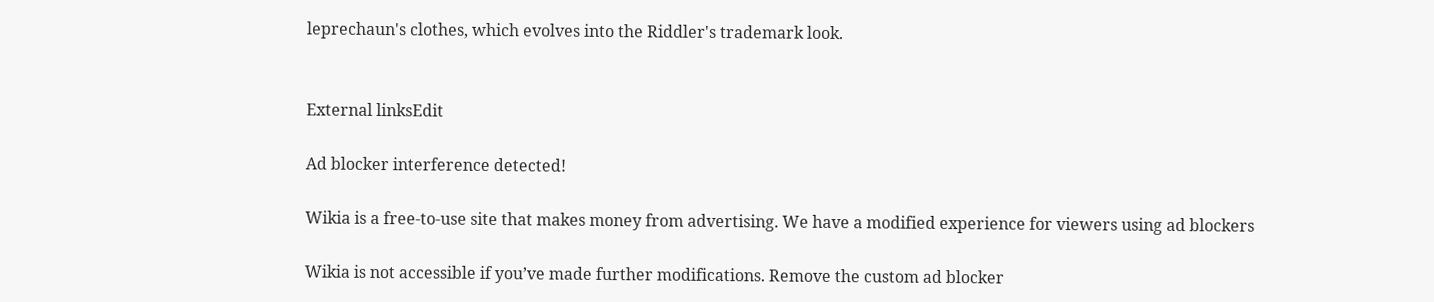leprechaun's clothes, which evolves into the Riddler's trademark look.


External linksEdit

Ad blocker interference detected!

Wikia is a free-to-use site that makes money from advertising. We have a modified experience for viewers using ad blockers

Wikia is not accessible if you’ve made further modifications. Remove the custom ad blocker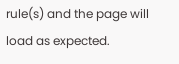rule(s) and the page will load as expected.